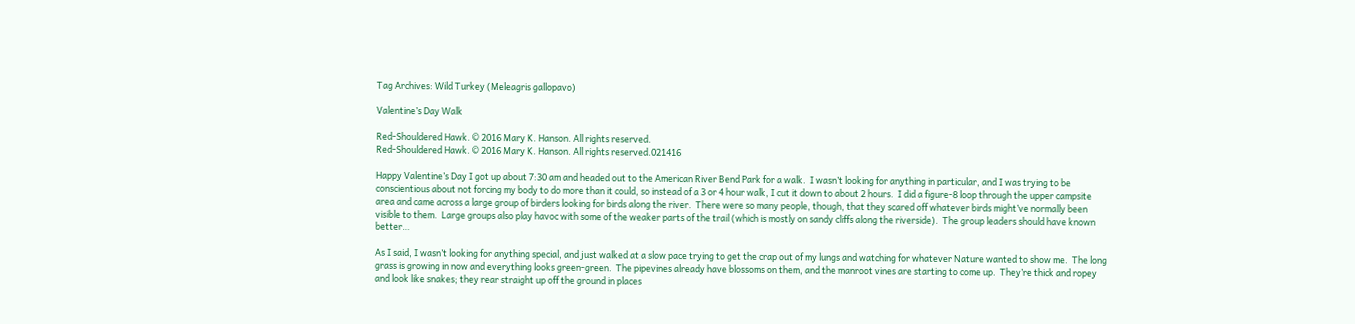Tag Archives: Wild Turkey (Meleagris gallopavo)

Valentine’s Day Walk

Red-Shouldered Hawk. © 2016 Mary K. Hanson. All rights reserved.
Red-Shouldered Hawk. © 2016 Mary K. Hanson. All rights reserved.021416

Happy Valentine’s Day I got up about 7:30 am and headed out to the American River Bend Park for a walk.  I wasn’t looking for anything in particular, and I was trying to be conscientious about not forcing my body to do more than it could, so instead of a 3 or 4 hour walk, I cut it down to about 2 hours.  I did a figure-8 loop through the upper campsite area and came across a large group of birders looking for birds along the river.  There were so many people, though, that they scared off whatever birds might’ve normally been visible to them.  Large groups also play havoc with some of the weaker parts of the trail (which is mostly on sandy cliffs along the riverside).  The group leaders should have known better…

As I said, I wasn’t looking for anything special, and just walked at a slow pace trying to get the crap out of my lungs and watching for whatever Nature wanted to show me.  The long grass is growing in now and everything looks green-green.  The pipevines already have blossoms on them, and the manroot vines are starting to come up.  They’re thick and ropey and look like snakes; they rear straight up off the ground in places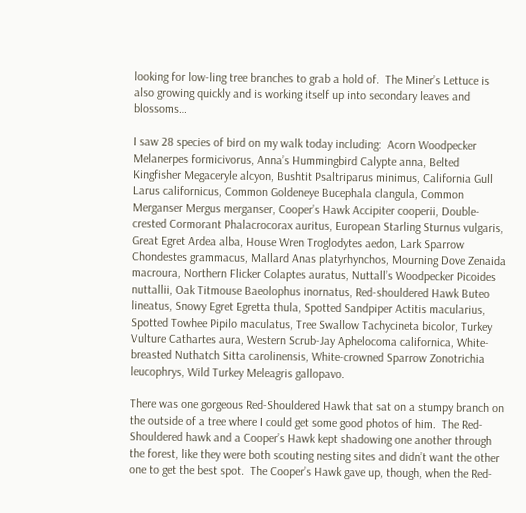looking for low-ling tree branches to grab a hold of.  The Miner’s Lettuce is also growing quickly and is working itself up into secondary leaves and blossoms…

I saw 28 species of bird on my walk today including:  Acorn Woodpecker Melanerpes formicivorus, Anna’s Hummingbird Calypte anna, Belted Kingfisher Megaceryle alcyon, Bushtit Psaltriparus minimus, California Gull Larus californicus, Common Goldeneye Bucephala clangula, Common Merganser Mergus merganser, Cooper’s Hawk Accipiter cooperii, Double-crested Cormorant Phalacrocorax auritus, European Starling Sturnus vulgaris, Great Egret Ardea alba, House Wren Troglodytes aedon, Lark Sparrow Chondestes grammacus, Mallard Anas platyrhynchos, Mourning Dove Zenaida macroura, Northern Flicker Colaptes auratus, Nuttall’s Woodpecker Picoides nuttallii, Oak Titmouse Baeolophus inornatus, Red-shouldered Hawk Buteo lineatus, Snowy Egret Egretta thula, Spotted Sandpiper Actitis macularius, Spotted Towhee Pipilo maculatus, Tree Swallow Tachycineta bicolor, Turkey Vulture Cathartes aura, Western Scrub-Jay Aphelocoma californica, White-breasted Nuthatch Sitta carolinensis, White-crowned Sparrow Zonotrichia leucophrys, Wild Turkey Meleagris gallopavo.

There was one gorgeous Red-Shouldered Hawk that sat on a stumpy branch on the outside of a tree where I could get some good photos of him.  The Red-Shouldered hawk and a Cooper’s Hawk kept shadowing one another through the forest, like they were both scouting nesting sites and didn’t want the other one to get the best spot.  The Cooper’s Hawk gave up, though, when the Red-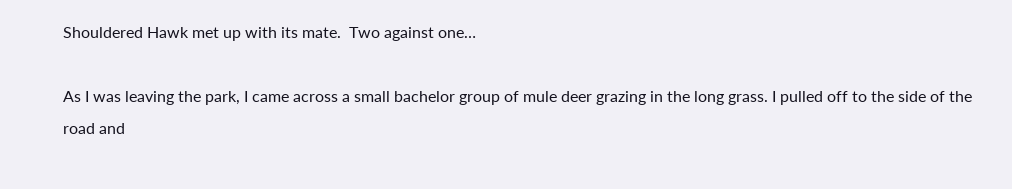Shouldered Hawk met up with its mate.  Two against one…

As I was leaving the park, I came across a small bachelor group of mule deer grazing in the long grass. I pulled off to the side of the road and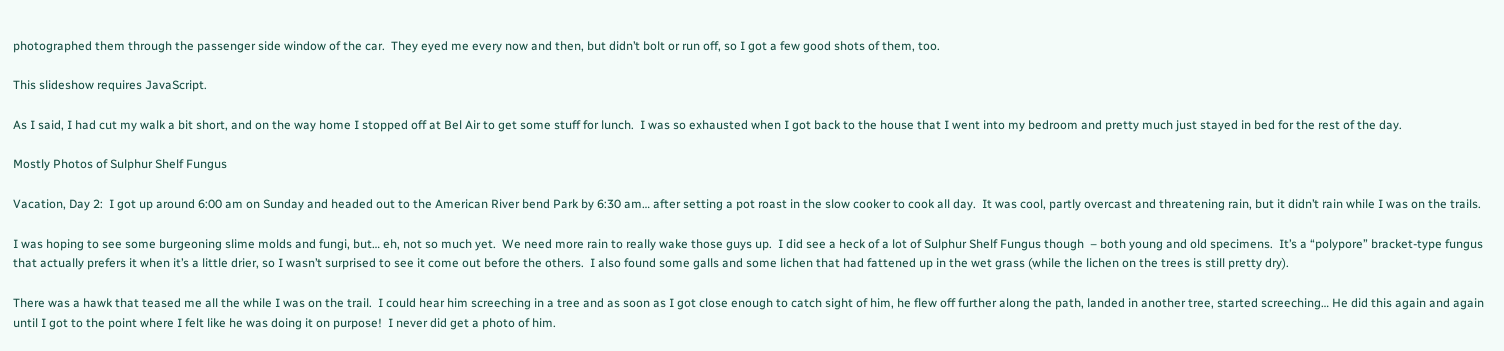photographed them through the passenger side window of the car.  They eyed me every now and then, but didn’t bolt or run off, so I got a few good shots of them, too.

This slideshow requires JavaScript.

As I said, I had cut my walk a bit short, and on the way home I stopped off at Bel Air to get some stuff for lunch.  I was so exhausted when I got back to the house that I went into my bedroom and pretty much just stayed in bed for the rest of the day.

Mostly Photos of Sulphur Shelf Fungus

Vacation, Day 2:  I got up around 6:00 am on Sunday and headed out to the American River bend Park by 6:30 am… after setting a pot roast in the slow cooker to cook all day.  It was cool, partly overcast and threatening rain, but it didn’t rain while I was on the trails.

I was hoping to see some burgeoning slime molds and fungi, but… eh, not so much yet.  We need more rain to really wake those guys up.  I did see a heck of a lot of Sulphur Shelf Fungus though  – both young and old specimens.  It’s a “polypore” bracket-type fungus that actually prefers it when it’s a little drier, so I wasn’t surprised to see it come out before the others.  I also found some galls and some lichen that had fattened up in the wet grass (while the lichen on the trees is still pretty dry).

There was a hawk that teased me all the while I was on the trail.  I could hear him screeching in a tree and as soon as I got close enough to catch sight of him, he flew off further along the path, landed in another tree, started screeching… He did this again and again until I got to the point where I felt like he was doing it on purpose!  I never did get a photo of him.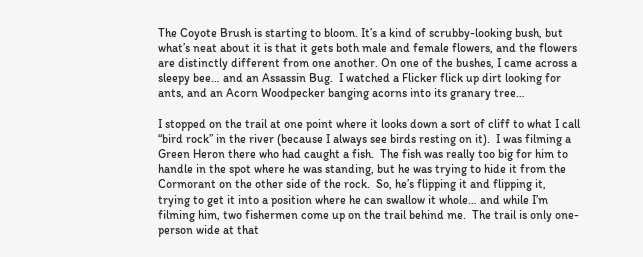The Coyote Brush is starting to bloom. It’s a kind of scrubby-looking bush, but what’s neat about it is that it gets both male and female flowers, and the flowers are distinctly different from one another. On one of the bushes, I came across a sleepy bee… and an Assassin Bug.  I watched a Flicker flick up dirt looking for ants, and an Acorn Woodpecker banging acorns into its granary tree…

I stopped on the trail at one point where it looks down a sort of cliff to what I call “bird rock” in the river (because I always see birds resting on it).  I was filming a Green Heron there who had caught a fish.  The fish was really too big for him to handle in the spot where he was standing, but he was trying to hide it from the Cormorant on the other side of the rock.  So, he’s flipping it and flipping it, trying to get it into a position where he can swallow it whole… and while I’m filming him, two fishermen come up on the trail behind me.  The trail is only one-person wide at that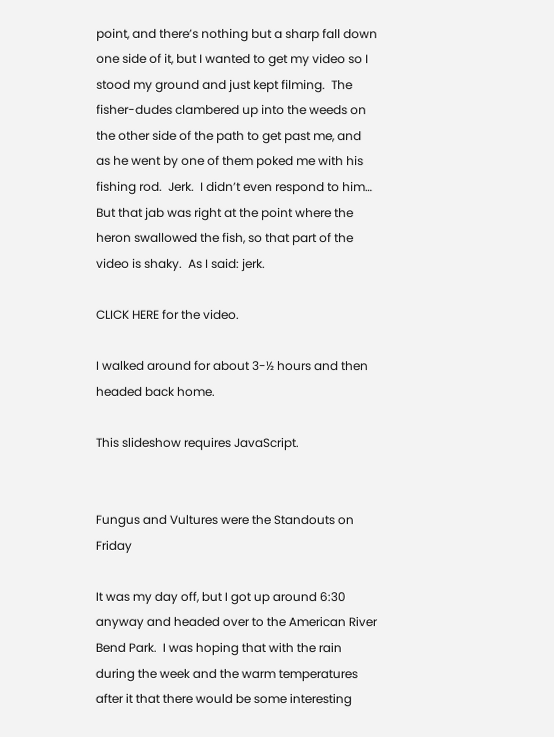point, and there’s nothing but a sharp fall down one side of it, but I wanted to get my video so I stood my ground and just kept filming.  The fisher-dudes clambered up into the weeds on the other side of the path to get past me, and as he went by one of them poked me with his fishing rod.  Jerk.  I didn’t even respond to him… But that jab was right at the point where the heron swallowed the fish, so that part of the video is shaky.  As I said: jerk.

CLICK HERE for the video.

I walked around for about 3-½ hours and then headed back home.

This slideshow requires JavaScript.


Fungus and Vultures were the Standouts on Friday

It was my day off, but I got up around 6:30 anyway and headed over to the American River Bend Park.  I was hoping that with the rain during the week and the warm temperatures after it that there would be some interesting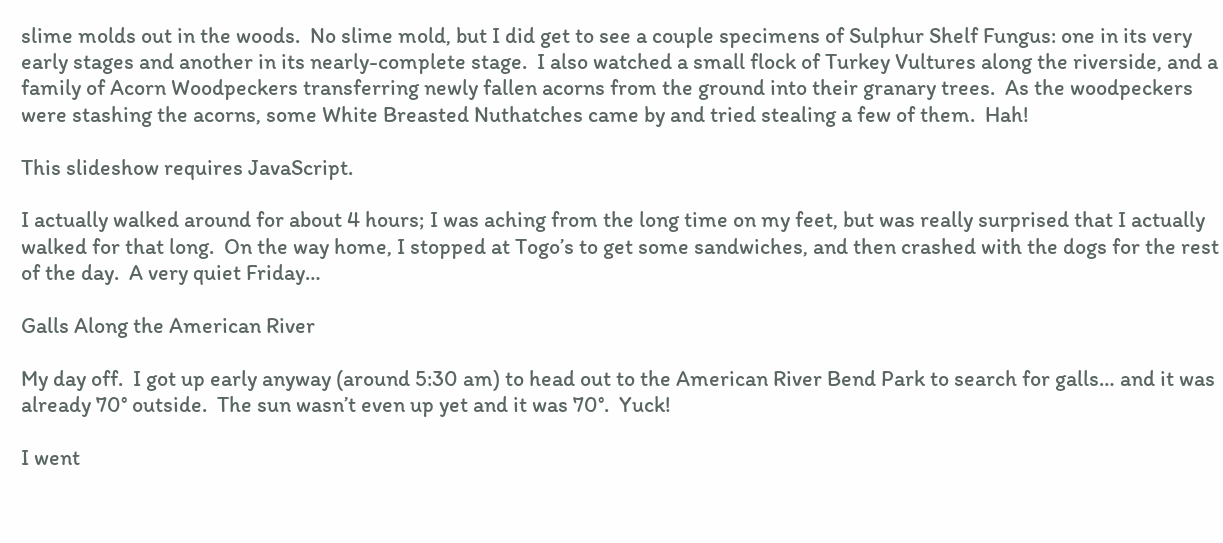slime molds out in the woods.  No slime mold, but I did get to see a couple specimens of Sulphur Shelf Fungus: one in its very early stages and another in its nearly-complete stage.  I also watched a small flock of Turkey Vultures along the riverside, and a family of Acorn Woodpeckers transferring newly fallen acorns from the ground into their granary trees.  As the woodpeckers were stashing the acorns, some White Breasted Nuthatches came by and tried stealing a few of them.  Hah!

This slideshow requires JavaScript.

I actually walked around for about 4 hours; I was aching from the long time on my feet, but was really surprised that I actually walked for that long.  On the way home, I stopped at Togo’s to get some sandwiches, and then crashed with the dogs for the rest of the day.  A very quiet Friday…

Galls Along the American River

My day off.  I got up early anyway (around 5:30 am) to head out to the American River Bend Park to search for galls… and it was already 70° outside.  The sun wasn’t even up yet and it was 70°.  Yuck!

I went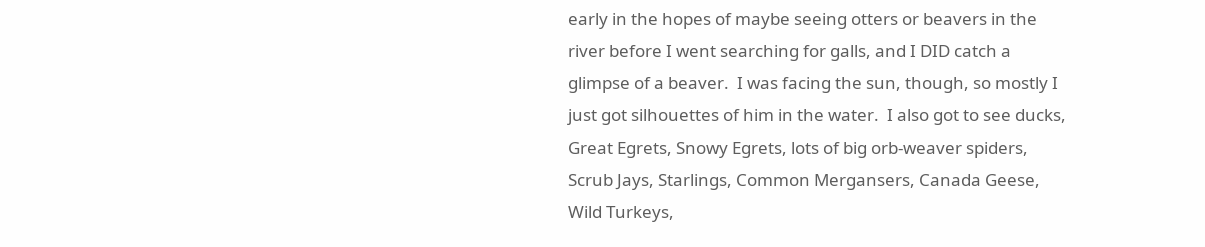early in the hopes of maybe seeing otters or beavers in the river before I went searching for galls, and I DID catch a glimpse of a beaver.  I was facing the sun, though, so mostly I just got silhouettes of him in the water.  I also got to see ducks, Great Egrets, Snowy Egrets, lots of big orb-weaver spiders, Scrub Jays, Starlings, Common Mergansers, Canada Geese, Wild Turkeys,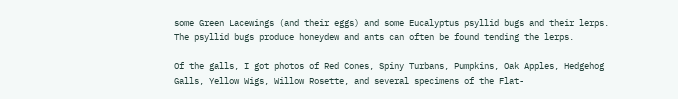some Green Lacewings (and their eggs) and some Eucalyptus psyllid bugs and their lerps.  The psyllid bugs produce honeydew and ants can often be found tending the lerps.

Of the galls, I got photos of Red Cones, Spiny Turbans, Pumpkins, Oak Apples, Hedgehog Galls, Yellow Wigs, Willow Rosette, and several specimens of the Flat-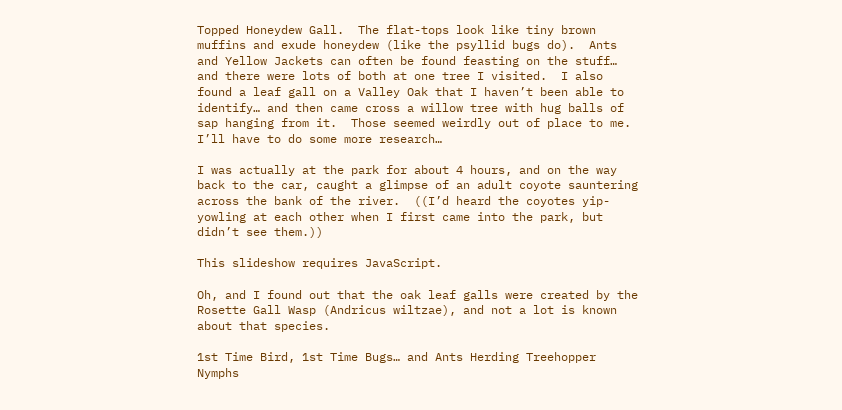Topped Honeydew Gall.  The flat-tops look like tiny brown muffins and exude honeydew (like the psyllid bugs do).  Ants and Yellow Jackets can often be found feasting on the stuff… and there were lots of both at one tree I visited.  I also found a leaf gall on a Valley Oak that I haven’t been able to identify… and then came cross a willow tree with hug balls of sap hanging from it.  Those seemed weirdly out of place to me.  I’ll have to do some more research…

I was actually at the park for about 4 hours, and on the way back to the car, caught a glimpse of an adult coyote sauntering across the bank of the river.  ((I’d heard the coyotes yip-yowling at each other when I first came into the park, but didn’t see them.))

This slideshow requires JavaScript.

Oh, and I found out that the oak leaf galls were created by the Rosette Gall Wasp (Andricus wiltzae), and not a lot is known about that species.

1st Time Bird, 1st Time Bugs… and Ants Herding Treehopper Nymphs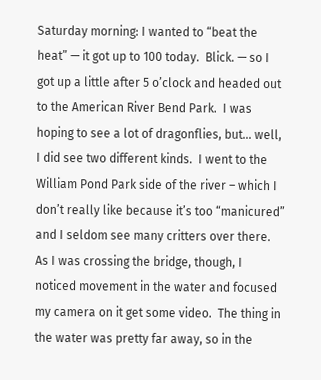Saturday morning: I wanted to “beat the heat” — it got up to 100 today.  Blick. — so I got up a little after 5 o’clock and headed out to the American River Bend Park.  I was hoping to see a lot of dragonflies, but… well, I did see two different kinds.  I went to the William Pond Park side of the river – which I don’t really like because it’s too “manicured” and I seldom see many critters over there.  As I was crossing the bridge, though, I noticed movement in the water and focused my camera on it get some video.  The thing in the water was pretty far away, so in the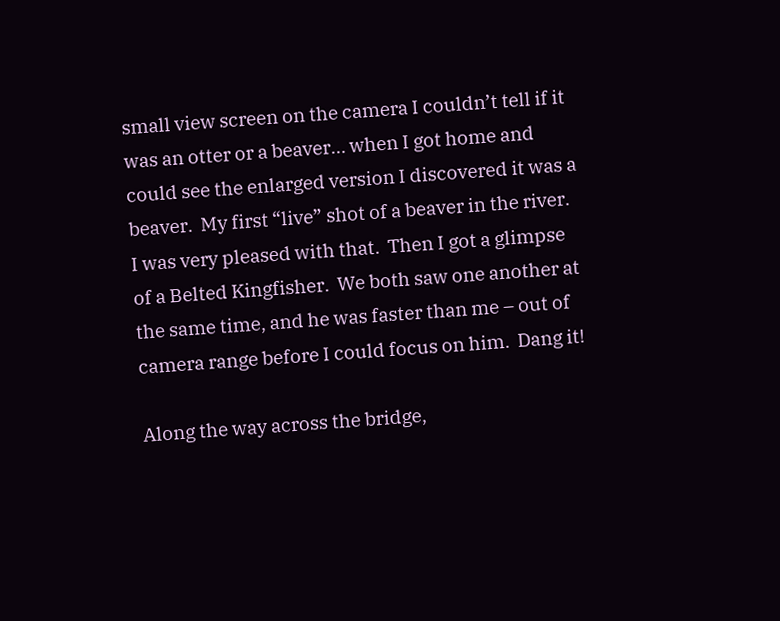small view screen on the camera I couldn’t tell if it was an otter or a beaver… when I got home and could see the enlarged version I discovered it was a beaver.  My first “live” shot of a beaver in the river.  I was very pleased with that.  Then I got a glimpse of a Belted Kingfisher.  We both saw one another at the same time, and he was faster than me – out of camera range before I could focus on him.  Dang it!

Along the way across the bridge,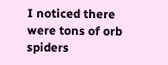I noticed there were tons of orb spiders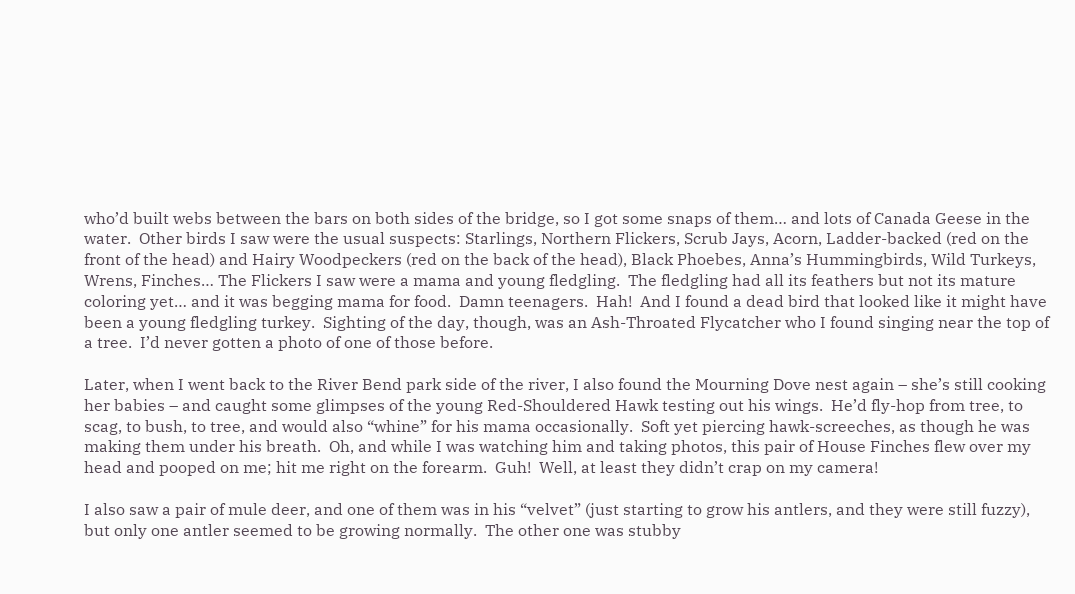who’d built webs between the bars on both sides of the bridge, so I got some snaps of them… and lots of Canada Geese in the water.  Other birds I saw were the usual suspects: Starlings, Northern Flickers, Scrub Jays, Acorn, Ladder-backed (red on the front of the head) and Hairy Woodpeckers (red on the back of the head), Black Phoebes, Anna’s Hummingbirds, Wild Turkeys, Wrens, Finches… The Flickers I saw were a mama and young fledgling.  The fledgling had all its feathers but not its mature coloring yet… and it was begging mama for food.  Damn teenagers.  Hah!  And I found a dead bird that looked like it might have been a young fledgling turkey.  Sighting of the day, though, was an Ash-Throated Flycatcher who I found singing near the top of a tree.  I’d never gotten a photo of one of those before.

Later, when I went back to the River Bend park side of the river, I also found the Mourning Dove nest again – she’s still cooking her babies – and caught some glimpses of the young Red-Shouldered Hawk testing out his wings.  He’d fly-hop from tree, to scag, to bush, to tree, and would also “whine” for his mama occasionally.  Soft yet piercing hawk-screeches, as though he was making them under his breath.  Oh, and while I was watching him and taking photos, this pair of House Finches flew over my head and pooped on me; hit me right on the forearm.  Guh!  Well, at least they didn’t crap on my camera!

I also saw a pair of mule deer, and one of them was in his “velvet” (just starting to grow his antlers, and they were still fuzzy), but only one antler seemed to be growing normally.  The other one was stubby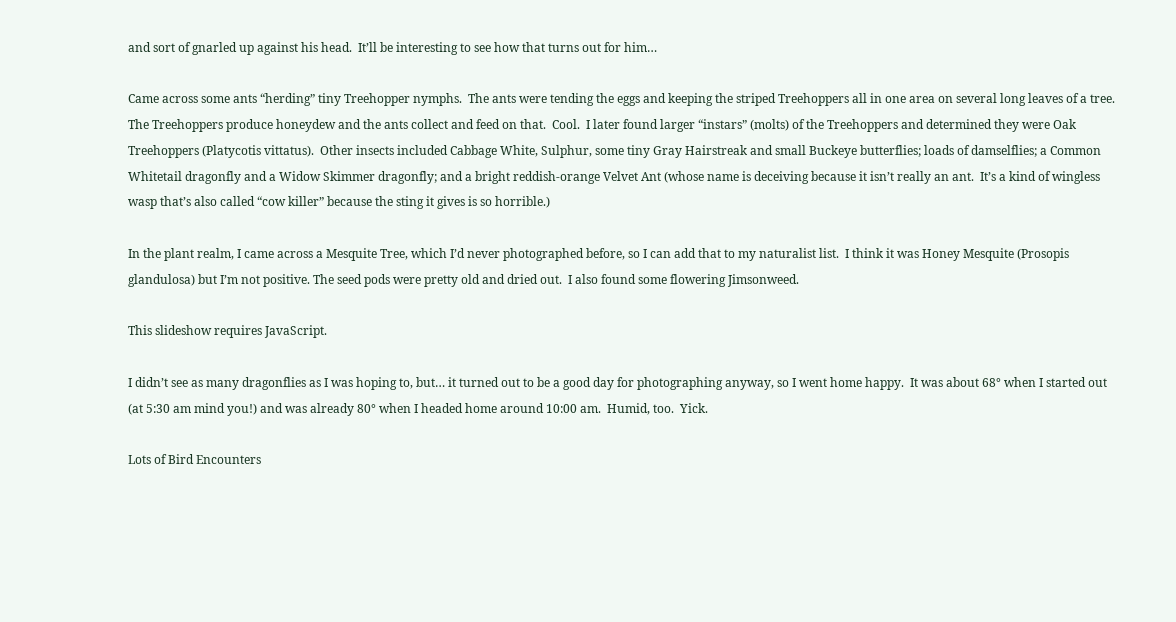and sort of gnarled up against his head.  It’ll be interesting to see how that turns out for him…

Came across some ants “herding” tiny Treehopper nymphs.  The ants were tending the eggs and keeping the striped Treehoppers all in one area on several long leaves of a tree.  The Treehoppers produce honeydew and the ants collect and feed on that.  Cool.  I later found larger “instars” (molts) of the Treehoppers and determined they were Oak Treehoppers (Platycotis vittatus).  Other insects included Cabbage White, Sulphur, some tiny Gray Hairstreak and small Buckeye butterflies; loads of damselflies; a Common Whitetail dragonfly and a Widow Skimmer dragonfly; and a bright reddish-orange Velvet Ant (whose name is deceiving because it isn’t really an ant.  It’s a kind of wingless wasp that’s also called “cow killer” because the sting it gives is so horrible.)

In the plant realm, I came across a Mesquite Tree, which I’d never photographed before, so I can add that to my naturalist list.  I think it was Honey Mesquite (Prosopis glandulosa) but I’m not positive. The seed pods were pretty old and dried out.  I also found some flowering Jimsonweed.

This slideshow requires JavaScript.

I didn’t see as many dragonflies as I was hoping to, but… it turned out to be a good day for photographing anyway, so I went home happy.  It was about 68° when I started out (at 5:30 am mind you!) and was already 80° when I headed home around 10:00 am.  Humid, too.  Yick.

Lots of Bird Encounters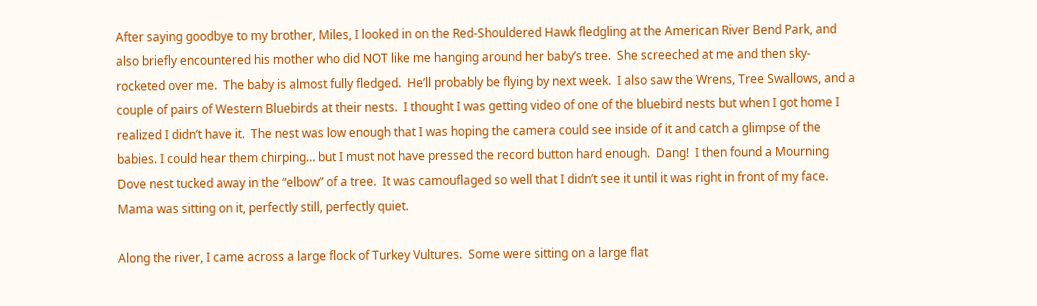After saying goodbye to my brother, Miles, I looked in on the Red-Shouldered Hawk fledgling at the American River Bend Park, and also briefly encountered his mother who did NOT like me hanging around her baby’s tree.  She screeched at me and then sky-rocketed over me.  The baby is almost fully fledged.  He’ll probably be flying by next week.  I also saw the Wrens, Tree Swallows, and a couple of pairs of Western Bluebirds at their nests.  I thought I was getting video of one of the bluebird nests but when I got home I realized I didn’t have it.  The nest was low enough that I was hoping the camera could see inside of it and catch a glimpse of the babies. I could hear them chirping… but I must not have pressed the record button hard enough.  Dang!  I then found a Mourning Dove nest tucked away in the “elbow” of a tree.  It was camouflaged so well that I didn’t see it until it was right in front of my face.  Mama was sitting on it, perfectly still, perfectly quiet.

Along the river, I came across a large flock of Turkey Vultures.  Some were sitting on a large flat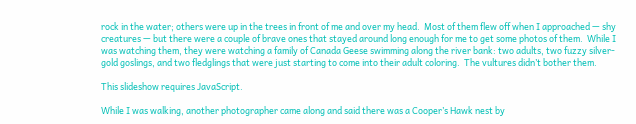rock in the water; others were up in the trees in front of me and over my head.  Most of them flew off when I approached — shy creatures — but there were a couple of brave ones that stayed around long enough for me to get some photos of them.  While I was watching them, they were watching a family of Canada Geese swimming along the river bank: two adults, two fuzzy silver-gold goslings, and two fledglings that were just starting to come into their adult coloring.  The vultures didn’t bother them.

This slideshow requires JavaScript.

While I was walking, another photographer came along and said there was a Cooper’s Hawk nest by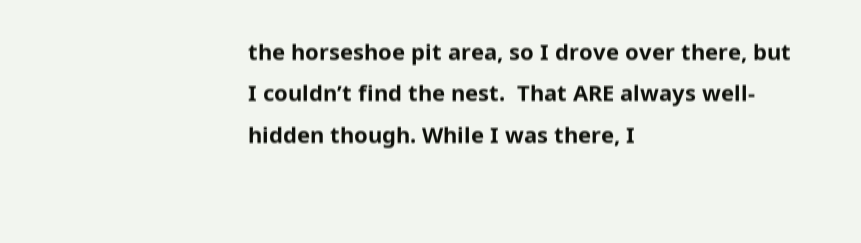the horseshoe pit area, so I drove over there, but I couldn’t find the nest.  That ARE always well-hidden though. While I was there, I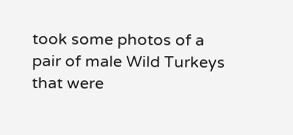took some photos of a pair of male Wild Turkeys that were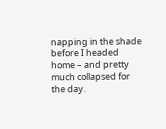napping in the shade before I headed home – and pretty much collapsed for the day.